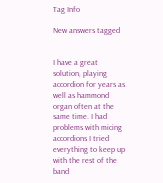Tag Info

New answers tagged


I have a great solution, playing accordion for years as well as hammond organ often at the same time. I had problems with micing accordions I tried everything to keep up with the rest of the band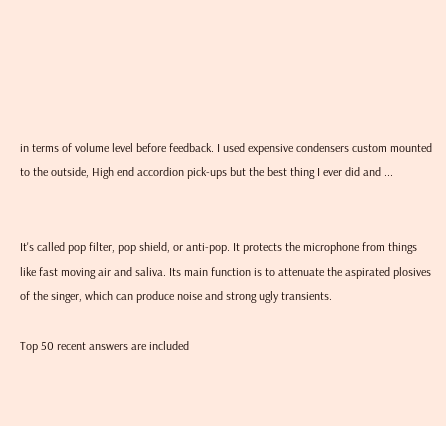in terms of volume level before feedback. I used expensive condensers custom mounted to the outside, High end accordion pick-ups but the best thing I ever did and ...


It's called pop filter, pop shield, or anti-pop. It protects the microphone from things like fast moving air and saliva. Its main function is to attenuate the aspirated plosives of the singer, which can produce noise and strong ugly transients.

Top 50 recent answers are included